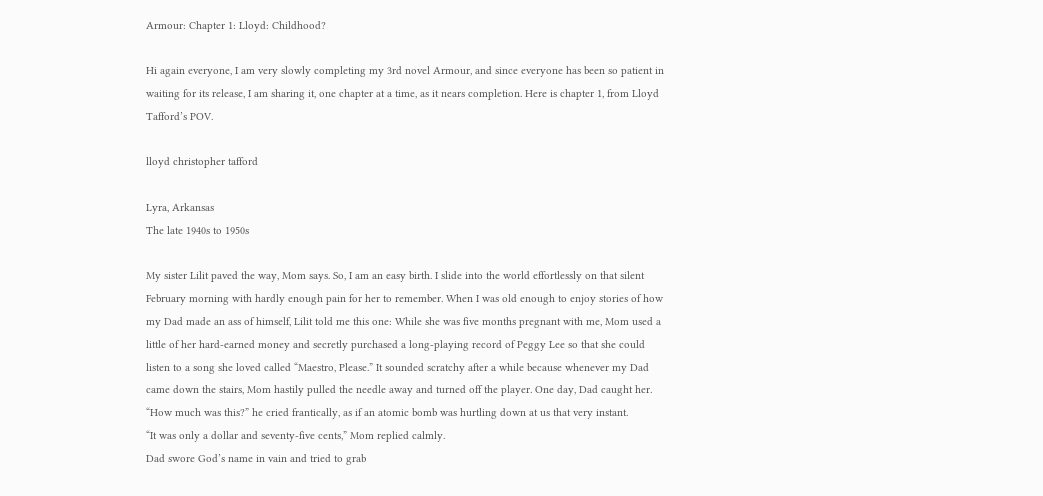Armour: Chapter 1: Lloyd: Childhood?

Hi again everyone, I am very slowly completing my 3rd novel Armour, and since everyone has been so patient in waiting for its release, I am sharing it, one chapter at a time, as it nears completion. Here is chapter 1, from Lloyd Tafford’s POV.

lloyd christopher tafford

Lyra, Arkansas
The late 1940s to 1950s

My sister Lilit paved the way, Mom says. So, I am an easy birth. I slide into the world effortlessly on that silent February morning with hardly enough pain for her to remember. When I was old enough to enjoy stories of how my Dad made an ass of himself, Lilit told me this one: While she was five months pregnant with me, Mom used a little of her hard-earned money and secretly purchased a long-playing record of Peggy Lee so that she could listen to a song she loved called “Maestro, Please.” It sounded scratchy after a while because whenever my Dad came down the stairs, Mom hastily pulled the needle away and turned off the player. One day, Dad caught her.
“How much was this?” he cried frantically, as if an atomic bomb was hurtling down at us that very instant.
“It was only a dollar and seventy-five cents,” Mom replied calmly.
Dad swore God’s name in vain and tried to grab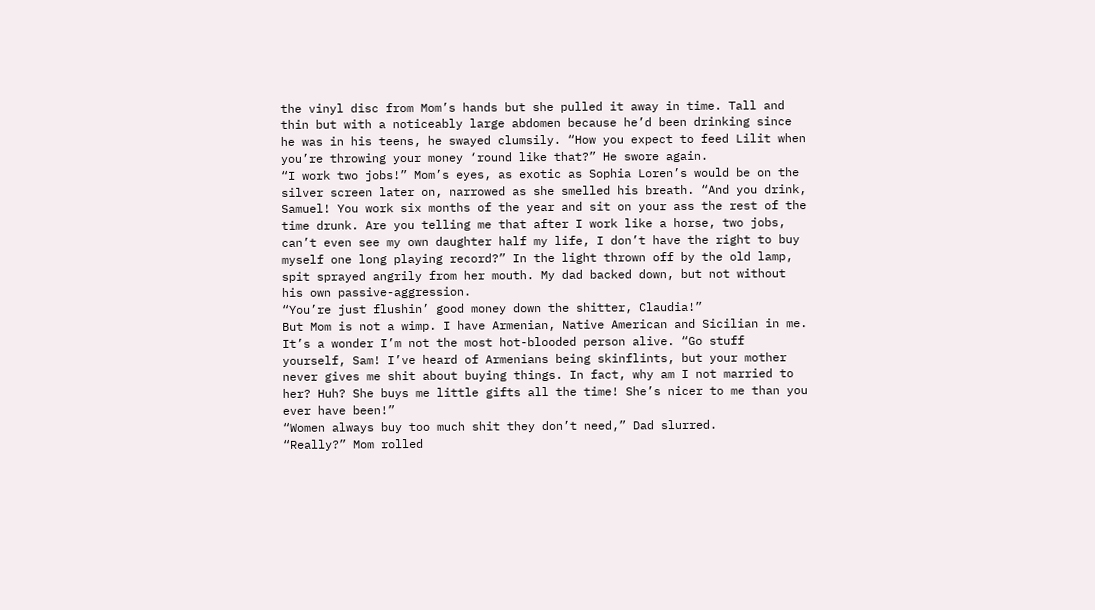the vinyl disc from Mom’s hands but she pulled it away in time. Tall and thin but with a noticeably large abdomen because he’d been drinking since he was in his teens, he swayed clumsily. “How you expect to feed Lilit when you’re throwing your money ‘round like that?” He swore again.
“I work two jobs!” Mom’s eyes, as exotic as Sophia Loren’s would be on the silver screen later on, narrowed as she smelled his breath. “And you drink, Samuel! You work six months of the year and sit on your ass the rest of the time drunk. Are you telling me that after I work like a horse, two jobs, can’t even see my own daughter half my life, I don’t have the right to buy myself one long playing record?” In the light thrown off by the old lamp, spit sprayed angrily from her mouth. My dad backed down, but not without his own passive-aggression.
“You’re just flushin’ good money down the shitter, Claudia!”
But Mom is not a wimp. I have Armenian, Native American and Sicilian in me. It’s a wonder I’m not the most hot-blooded person alive. “Go stuff yourself, Sam! I’ve heard of Armenians being skinflints, but your mother never gives me shit about buying things. In fact, why am I not married to her? Huh? She buys me little gifts all the time! She’s nicer to me than you ever have been!”
“Women always buy too much shit they don’t need,” Dad slurred.
“Really?” Mom rolled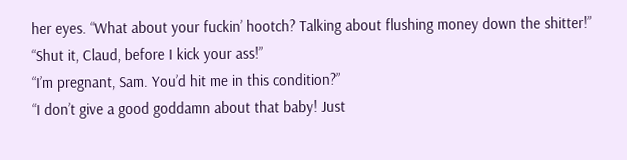her eyes. “What about your fuckin’ hootch? Talking about flushing money down the shitter!”
“Shut it, Claud, before I kick your ass!”
“I’m pregnant, Sam. You’d hit me in this condition?”
“I don’t give a good goddamn about that baby! Just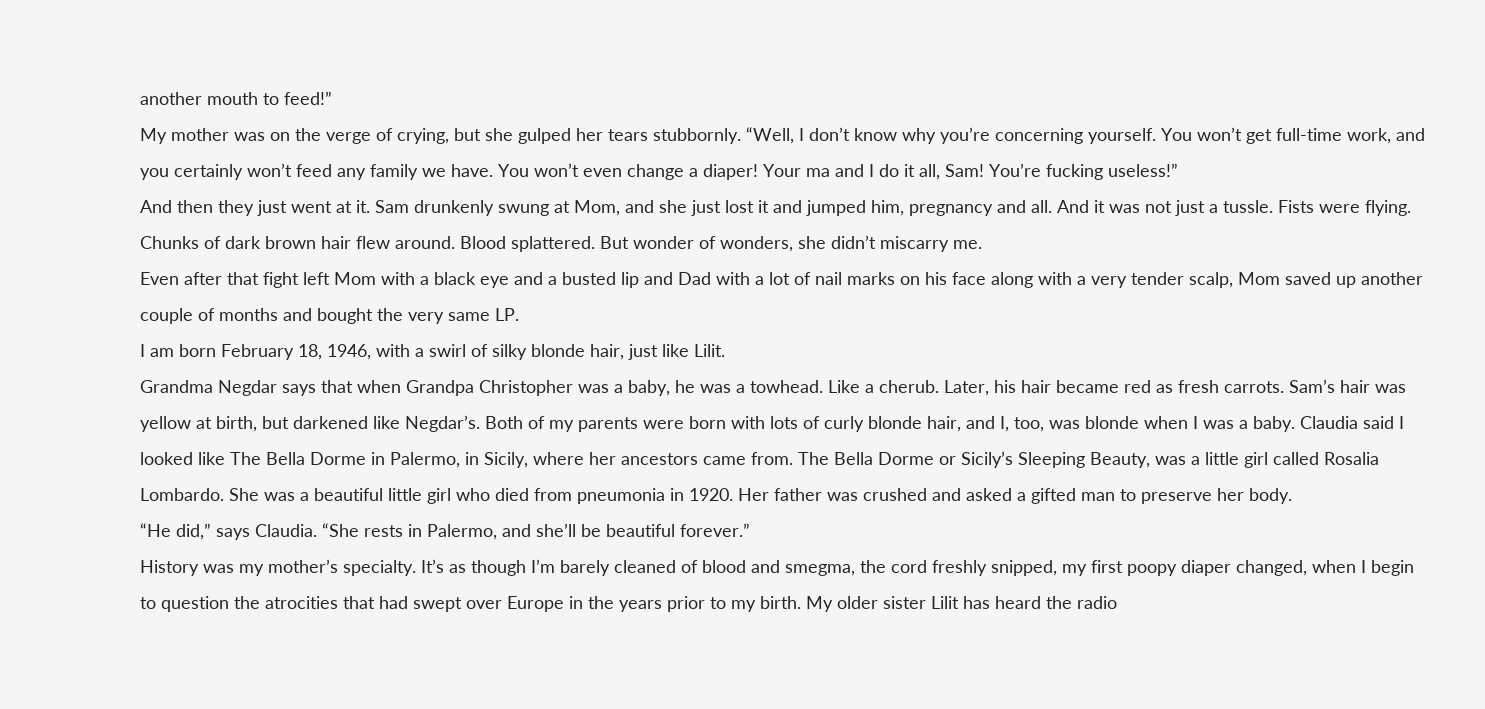another mouth to feed!”
My mother was on the verge of crying, but she gulped her tears stubbornly. “Well, I don’t know why you’re concerning yourself. You won’t get full-time work, and you certainly won’t feed any family we have. You won’t even change a diaper! Your ma and I do it all, Sam! You’re fucking useless!”
And then they just went at it. Sam drunkenly swung at Mom, and she just lost it and jumped him, pregnancy and all. And it was not just a tussle. Fists were flying. Chunks of dark brown hair flew around. Blood splattered. But wonder of wonders, she didn’t miscarry me.
Even after that fight left Mom with a black eye and a busted lip and Dad with a lot of nail marks on his face along with a very tender scalp, Mom saved up another couple of months and bought the very same LP.
I am born February 18, 1946, with a swirl of silky blonde hair, just like Lilit.
Grandma Negdar says that when Grandpa Christopher was a baby, he was a towhead. Like a cherub. Later, his hair became red as fresh carrots. Sam’s hair was yellow at birth, but darkened like Negdar’s. Both of my parents were born with lots of curly blonde hair, and I, too, was blonde when I was a baby. Claudia said I looked like The Bella Dorme in Palermo, in Sicily, where her ancestors came from. The Bella Dorme or Sicily’s Sleeping Beauty, was a little girl called Rosalia Lombardo. She was a beautiful little girl who died from pneumonia in 1920. Her father was crushed and asked a gifted man to preserve her body.
“He did,” says Claudia. “She rests in Palermo, and she’ll be beautiful forever.”
History was my mother’s specialty. It’s as though I’m barely cleaned of blood and smegma, the cord freshly snipped, my first poopy diaper changed, when I begin to question the atrocities that had swept over Europe in the years prior to my birth. My older sister Lilit has heard the radio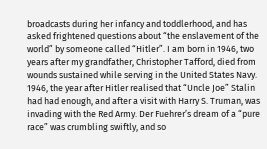broadcasts during her infancy and toddlerhood, and has asked frightened questions about “the enslavement of the world” by someone called “Hitler”. I am born in 1946, two years after my grandfather, Christopher Tafford, died from wounds sustained while serving in the United States Navy.
1946, the year after Hitler realised that “Uncle Joe” Stalin had had enough, and after a visit with Harry S. Truman, was invading with the Red Army. Der Fuehrer’s dream of a “pure race” was crumbling swiftly, and so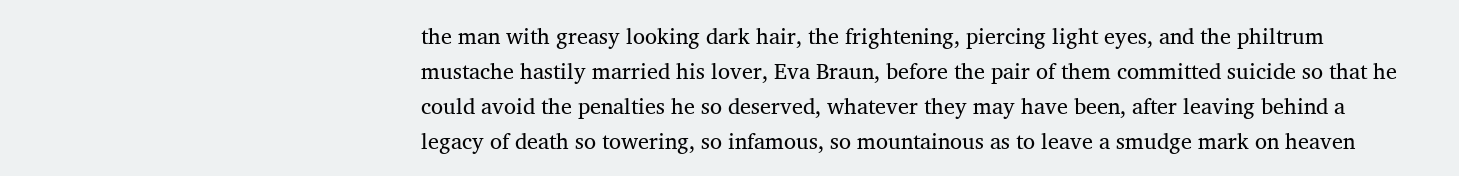the man with greasy looking dark hair, the frightening, piercing light eyes, and the philtrum mustache hastily married his lover, Eva Braun, before the pair of them committed suicide so that he could avoid the penalties he so deserved, whatever they may have been, after leaving behind a legacy of death so towering, so infamous, so mountainous as to leave a smudge mark on heaven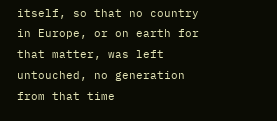itself, so that no country in Europe, or on earth for that matter, was left untouched, no generation from that time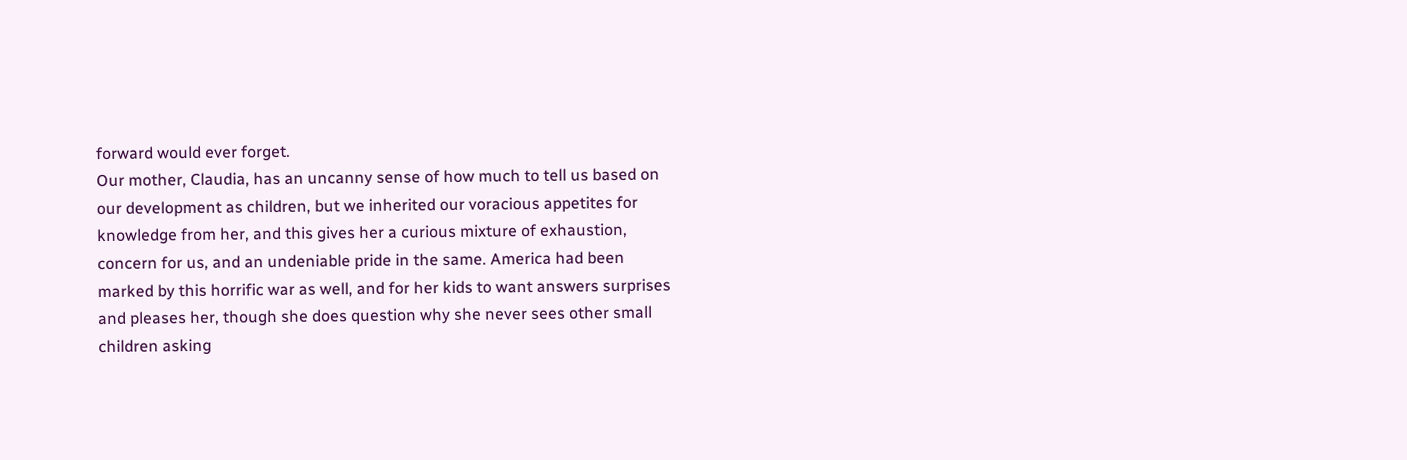forward would ever forget.
Our mother, Claudia, has an uncanny sense of how much to tell us based on our development as children, but we inherited our voracious appetites for knowledge from her, and this gives her a curious mixture of exhaustion, concern for us, and an undeniable pride in the same. America had been marked by this horrific war as well, and for her kids to want answers surprises and pleases her, though she does question why she never sees other small children asking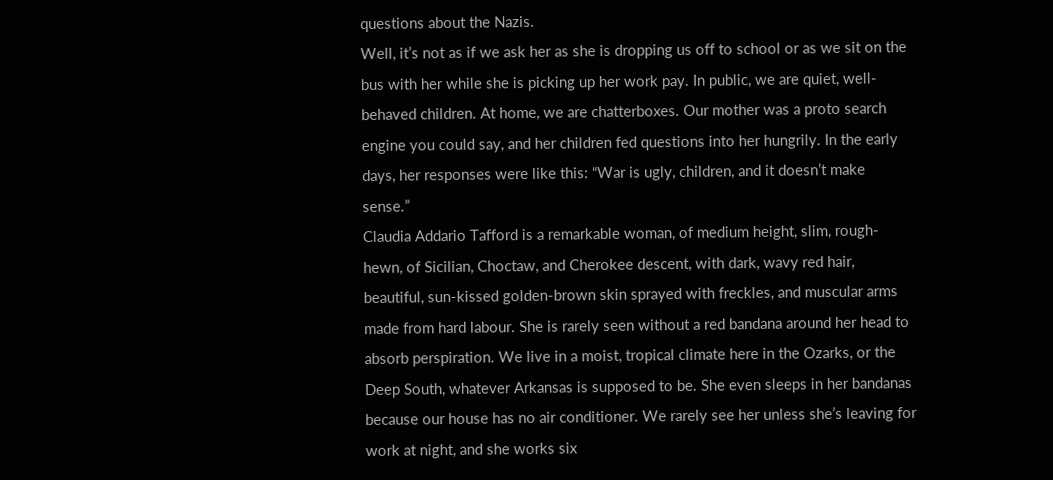questions about the Nazis.
Well, it’s not as if we ask her as she is dropping us off to school or as we sit on the bus with her while she is picking up her work pay. In public, we are quiet, well-behaved children. At home, we are chatterboxes. Our mother was a proto search engine you could say, and her children fed questions into her hungrily. In the early days, her responses were like this: “War is ugly, children, and it doesn’t make sense.”
Claudia Addario Tafford is a remarkable woman, of medium height, slim, rough-hewn, of Sicilian, Choctaw, and Cherokee descent, with dark, wavy red hair, beautiful, sun-kissed golden-brown skin sprayed with freckles, and muscular arms made from hard labour. She is rarely seen without a red bandana around her head to absorb perspiration. We live in a moist, tropical climate here in the Ozarks, or the Deep South, whatever Arkansas is supposed to be. She even sleeps in her bandanas because our house has no air conditioner. We rarely see her unless she’s leaving for work at night, and she works six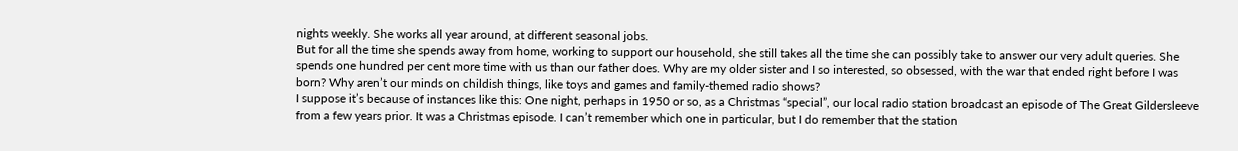nights weekly. She works all year around, at different seasonal jobs.
But for all the time she spends away from home, working to support our household, she still takes all the time she can possibly take to answer our very adult queries. She spends one hundred per cent more time with us than our father does. Why are my older sister and I so interested, so obsessed, with the war that ended right before I was born? Why aren’t our minds on childish things, like toys and games and family-themed radio shows?
I suppose it’s because of instances like this: One night, perhaps in 1950 or so, as a Christmas “special”, our local radio station broadcast an episode of The Great Gildersleeve from a few years prior. It was a Christmas episode. I can’t remember which one in particular, but I do remember that the station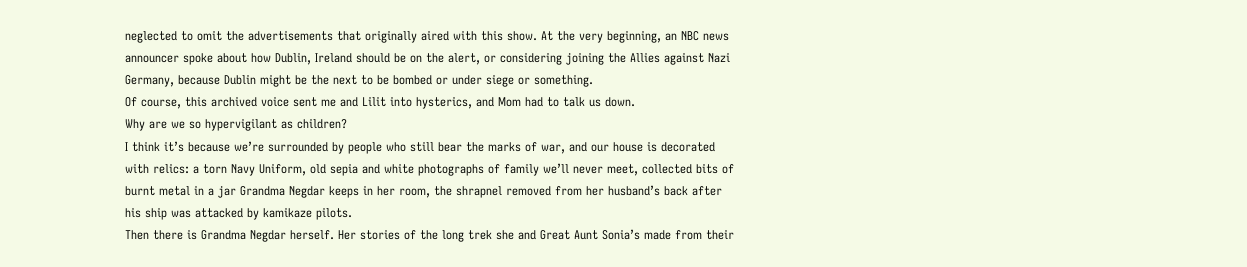neglected to omit the advertisements that originally aired with this show. At the very beginning, an NBC news announcer spoke about how Dublin, Ireland should be on the alert, or considering joining the Allies against Nazi Germany, because Dublin might be the next to be bombed or under siege or something.
Of course, this archived voice sent me and Lilit into hysterics, and Mom had to talk us down.
Why are we so hypervigilant as children?
I think it’s because we’re surrounded by people who still bear the marks of war, and our house is decorated with relics: a torn Navy Uniform, old sepia and white photographs of family we’ll never meet, collected bits of burnt metal in a jar Grandma Negdar keeps in her room, the shrapnel removed from her husband’s back after his ship was attacked by kamikaze pilots.
Then there is Grandma Negdar herself. Her stories of the long trek she and Great Aunt Sonia’s made from their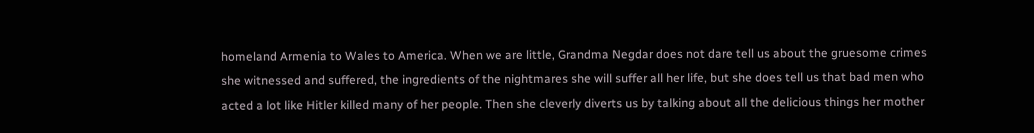homeland Armenia to Wales to America. When we are little, Grandma Negdar does not dare tell us about the gruesome crimes she witnessed and suffered, the ingredients of the nightmares she will suffer all her life, but she does tell us that bad men who acted a lot like Hitler killed many of her people. Then she cleverly diverts us by talking about all the delicious things her mother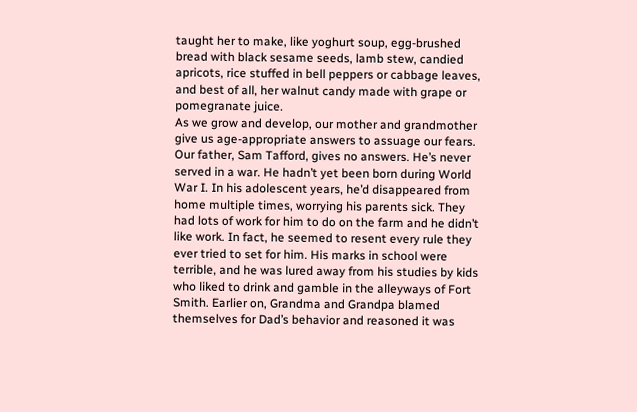taught her to make, like yoghurt soup, egg-brushed bread with black sesame seeds, lamb stew, candied apricots, rice stuffed in bell peppers or cabbage leaves, and best of all, her walnut candy made with grape or pomegranate juice.
As we grow and develop, our mother and grandmother give us age-appropriate answers to assuage our fears.
Our father, Sam Tafford, gives no answers. He’s never served in a war. He hadn’t yet been born during World War I. In his adolescent years, he’d disappeared from home multiple times, worrying his parents sick. They had lots of work for him to do on the farm and he didn’t like work. In fact, he seemed to resent every rule they ever tried to set for him. His marks in school were terrible, and he was lured away from his studies by kids who liked to drink and gamble in the alleyways of Fort Smith. Earlier on, Grandma and Grandpa blamed themselves for Dad’s behavior and reasoned it was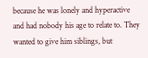because he was lonely and hyperactive and had nobody his age to relate to. They wanted to give him siblings, but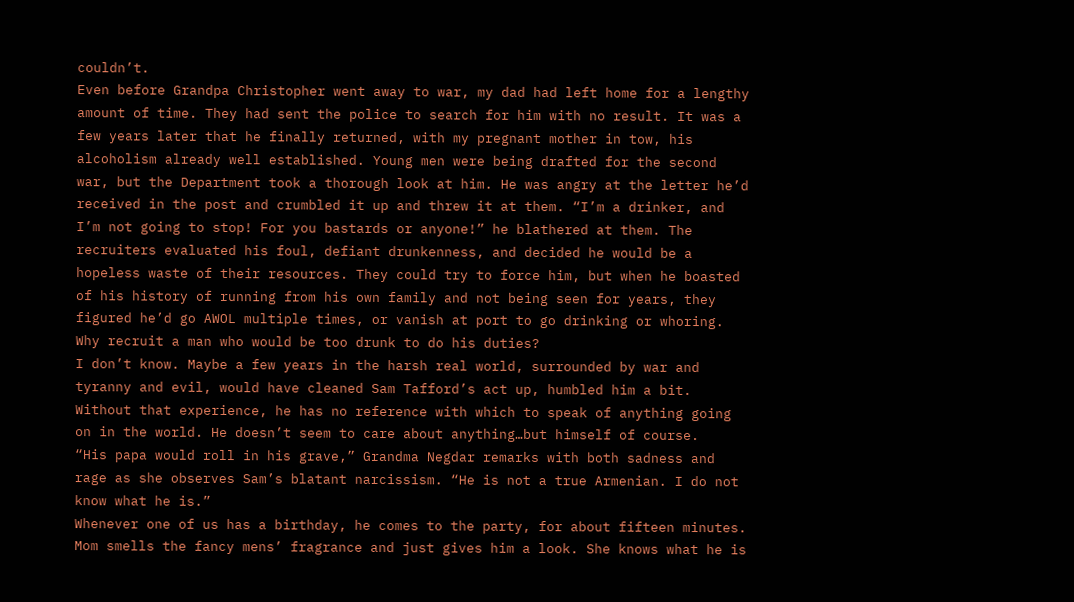couldn’t.
Even before Grandpa Christopher went away to war, my dad had left home for a lengthy amount of time. They had sent the police to search for him with no result. It was a few years later that he finally returned, with my pregnant mother in tow, his alcoholism already well established. Young men were being drafted for the second war, but the Department took a thorough look at him. He was angry at the letter he’d received in the post and crumbled it up and threw it at them. “I’m a drinker, and I’m not going to stop! For you bastards or anyone!” he blathered at them. The recruiters evaluated his foul, defiant drunkenness, and decided he would be a hopeless waste of their resources. They could try to force him, but when he boasted of his history of running from his own family and not being seen for years, they figured he’d go AWOL multiple times, or vanish at port to go drinking or whoring. Why recruit a man who would be too drunk to do his duties?
I don’t know. Maybe a few years in the harsh real world, surrounded by war and tyranny and evil, would have cleaned Sam Tafford’s act up, humbled him a bit. Without that experience, he has no reference with which to speak of anything going on in the world. He doesn’t seem to care about anything…but himself of course.
“His papa would roll in his grave,” Grandma Negdar remarks with both sadness and rage as she observes Sam’s blatant narcissism. “He is not a true Armenian. I do not know what he is.”
Whenever one of us has a birthday, he comes to the party, for about fifteen minutes. Mom smells the fancy mens’ fragrance and just gives him a look. She knows what he is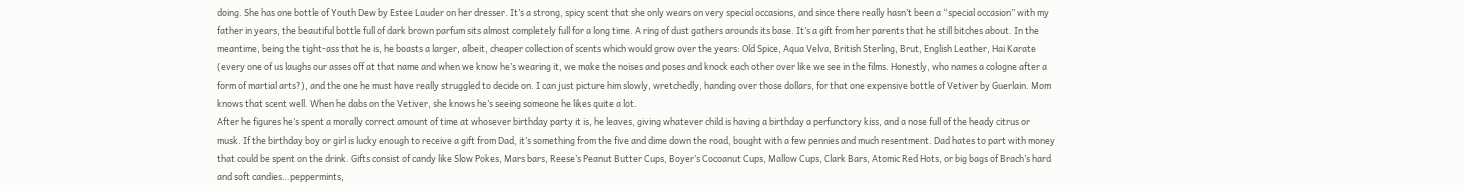doing. She has one bottle of Youth Dew by Estee Lauder on her dresser. It’s a strong, spicy scent that she only wears on very special occasions, and since there really hasn’t been a “special occasion” with my father in years, the beautiful bottle full of dark brown parfum sits almost completely full for a long time. A ring of dust gathers arounds its base. It’s a gift from her parents that he still bitches about. In the meantime, being the tight-ass that he is, he boasts a larger, albeit, cheaper collection of scents which would grow over the years: Old Spice, Aqua Velva, British Sterling, Brut, English Leather, Hai Karate (every one of us laughs our asses off at that name and when we know he’s wearing it, we make the noises and poses and knock each other over like we see in the films. Honestly, who names a cologne after a form of martial arts?), and the one he must have really struggled to decide on. I can just picture him slowly, wretchedly, handing over those dollars, for that one expensive bottle of Vetiver by Guerlain. Mom knows that scent well. When he dabs on the Vetiver, she knows he’s seeing someone he likes quite a lot.
After he figures he’s spent a morally correct amount of time at whosever birthday party it is, he leaves, giving whatever child is having a birthday a perfunctory kiss, and a nose full of the heady citrus or musk. If the birthday boy or girl is lucky enough to receive a gift from Dad, it’s something from the five and dime down the road, bought with a few pennies and much resentment. Dad hates to part with money that could be spent on the drink. Gifts consist of candy like Slow Pokes, Mars bars, Reese’s Peanut Butter Cups, Boyer’s Cocoanut Cups, Mallow Cups, Clark Bars, Atomic Red Hots, or big bags of Brach’s hard and soft candies…peppermints,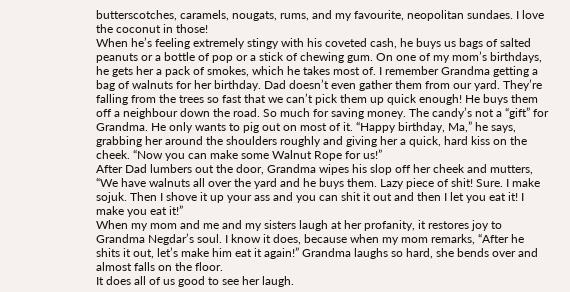butterscotches, caramels, nougats, rums, and my favourite, neopolitan sundaes. I love the coconut in those!
When he’s feeling extremely stingy with his coveted cash, he buys us bags of salted peanuts or a bottle of pop or a stick of chewing gum. On one of my mom’s birthdays, he gets her a pack of smokes, which he takes most of. I remember Grandma getting a bag of walnuts for her birthday. Dad doesn’t even gather them from our yard. They’re falling from the trees so fast that we can’t pick them up quick enough! He buys them off a neighbour down the road. So much for saving money. The candy’s not a “gift” for Grandma. He only wants to pig out on most of it. “Happy birthday, Ma,” he says, grabbing her around the shoulders roughly and giving her a quick, hard kiss on the cheek. “Now you can make some Walnut Rope for us!”
After Dad lumbers out the door, Grandma wipes his slop off her cheek and mutters, “We have walnuts all over the yard and he buys them. Lazy piece of shit! Sure. I make sojuk. Then I shove it up your ass and you can shit it out and then I let you eat it! I make you eat it!”
When my mom and me and my sisters laugh at her profanity, it restores joy to Grandma Negdar’s soul. I know it does, because when my mom remarks, “After he shits it out, let’s make him eat it again!” Grandma laughs so hard, she bends over and almost falls on the floor.
It does all of us good to see her laugh.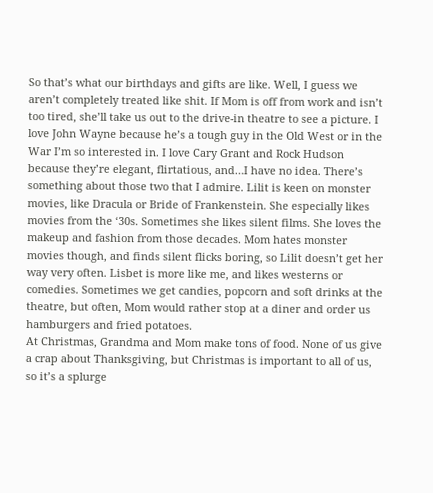So that’s what our birthdays and gifts are like. Well, I guess we aren’t completely treated like shit. If Mom is off from work and isn’t too tired, she’ll take us out to the drive-in theatre to see a picture. I love John Wayne because he’s a tough guy in the Old West or in the War I’m so interested in. I love Cary Grant and Rock Hudson because they’re elegant, flirtatious, and…I have no idea. There’s something about those two that I admire. Lilit is keen on monster movies, like Dracula or Bride of Frankenstein. She especially likes movies from the ‘30s. Sometimes she likes silent films. She loves the makeup and fashion from those decades. Mom hates monster movies though, and finds silent flicks boring, so Lilit doesn’t get her way very often. Lisbet is more like me, and likes westerns or comedies. Sometimes we get candies, popcorn and soft drinks at the theatre, but often, Mom would rather stop at a diner and order us hamburgers and fried potatoes.
At Christmas, Grandma and Mom make tons of food. None of us give a crap about Thanksgiving, but Christmas is important to all of us, so it’s a splurge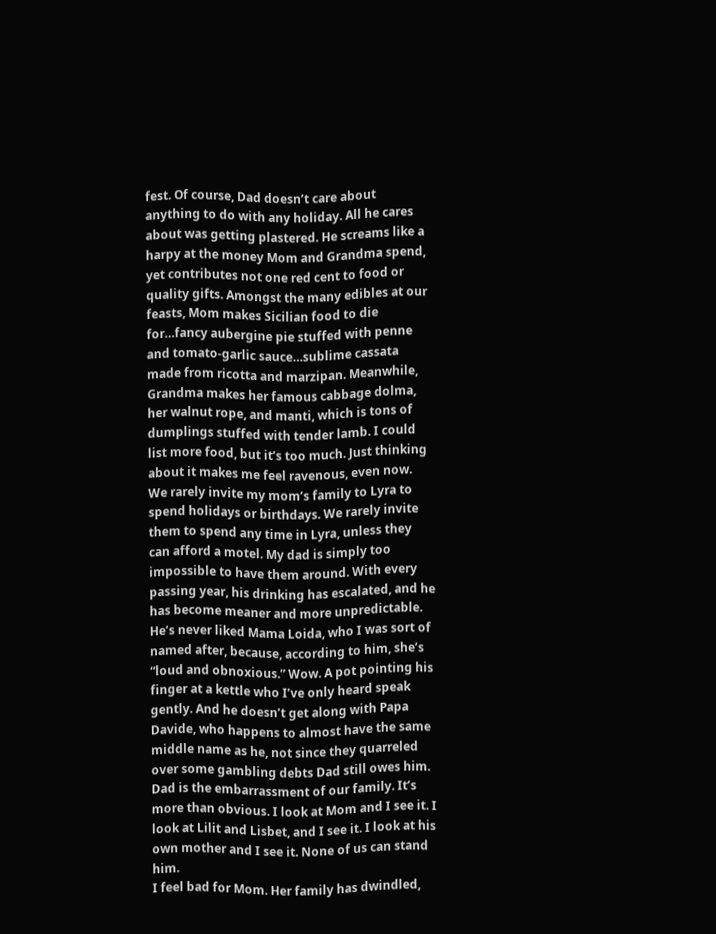fest. Of course, Dad doesn’t care about anything to do with any holiday. All he cares about was getting plastered. He screams like a harpy at the money Mom and Grandma spend, yet contributes not one red cent to food or quality gifts. Amongst the many edibles at our feasts, Mom makes Sicilian food to die for…fancy aubergine pie stuffed with penne and tomato-garlic sauce…sublime cassata made from ricotta and marzipan. Meanwhile, Grandma makes her famous cabbage dolma, her walnut rope, and manti, which is tons of dumplings stuffed with tender lamb. I could list more food, but it’s too much. Just thinking about it makes me feel ravenous, even now.
We rarely invite my mom’s family to Lyra to spend holidays or birthdays. We rarely invite them to spend any time in Lyra, unless they can afford a motel. My dad is simply too impossible to have them around. With every passing year, his drinking has escalated, and he has become meaner and more unpredictable. He’s never liked Mama Loida, who I was sort of named after, because, according to him, she’s “loud and obnoxious.” Wow. A pot pointing his finger at a kettle who I’ve only heard speak gently. And he doesn’t get along with Papa Davide, who happens to almost have the same middle name as he, not since they quarreled over some gambling debts Dad still owes him. Dad is the embarrassment of our family. It’s more than obvious. I look at Mom and I see it. I look at Lilit and Lisbet, and I see it. I look at his own mother and I see it. None of us can stand him.
I feel bad for Mom. Her family has dwindled,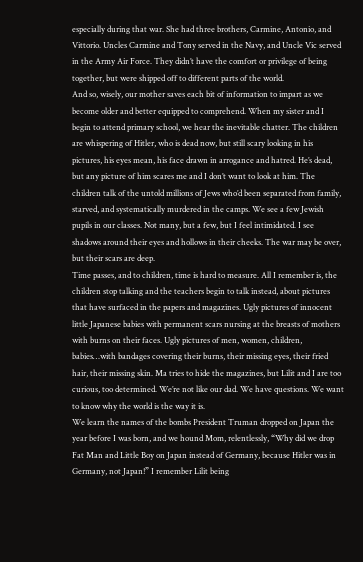especially during that war. She had three brothers, Carmine, Antonio, and Vittorio. Uncles Carmine and Tony served in the Navy, and Uncle Vic served in the Army Air Force. They didn’t have the comfort or privilege of being together, but were shipped off to different parts of the world.
And so, wisely, our mother saves each bit of information to impart as we become older and better equipped to comprehend. When my sister and I begin to attend primary school, we hear the inevitable chatter. The children are whispering of Hitler, who is dead now, but still scary looking in his pictures, his eyes mean, his face drawn in arrogance and hatred. He’s dead, but any picture of him scares me and I don’t want to look at him. The children talk of the untold millions of Jews who’d been separated from family, starved, and systematically murdered in the camps. We see a few Jewish pupils in our classes. Not many, but a few, but I feel intimidated. I see shadows around their eyes and hollows in their cheeks. The war may be over, but their scars are deep.
Time passes, and to children, time is hard to measure. All I remember is, the children stop talking and the teachers begin to talk instead, about pictures that have surfaced in the papers and magazines. Ugly pictures of innocent little Japanese babies with permanent scars nursing at the breasts of mothers with burns on their faces. Ugly pictures of men, women, children, babies…with bandages covering their burns, their missing eyes, their fried hair, their missing skin. Ma tries to hide the magazines, but Lilit and I are too curious, too determined. We’re not like our dad. We have questions. We want to know why the world is the way it is.
We learn the names of the bombs President Truman dropped on Japan the year before I was born, and we hound Mom, relentlessly, “Why did we drop Fat Man and Little Boy on Japan instead of Germany, because Hitler was in Germany, not Japan!” I remember Lilit being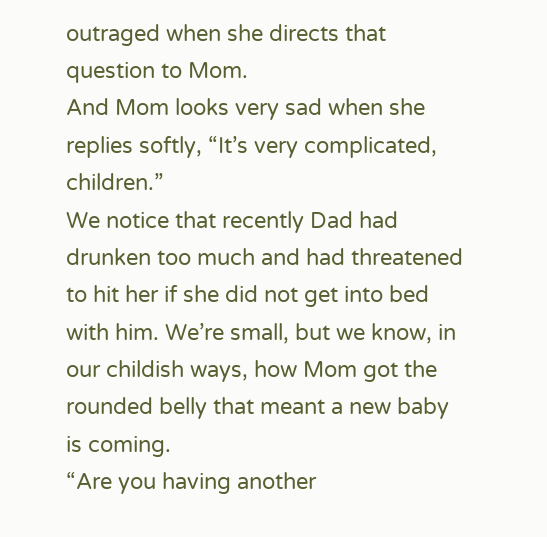outraged when she directs that question to Mom.
And Mom looks very sad when she replies softly, “It’s very complicated, children.”
We notice that recently Dad had drunken too much and had threatened to hit her if she did not get into bed with him. We’re small, but we know, in our childish ways, how Mom got the rounded belly that meant a new baby is coming.
“Are you having another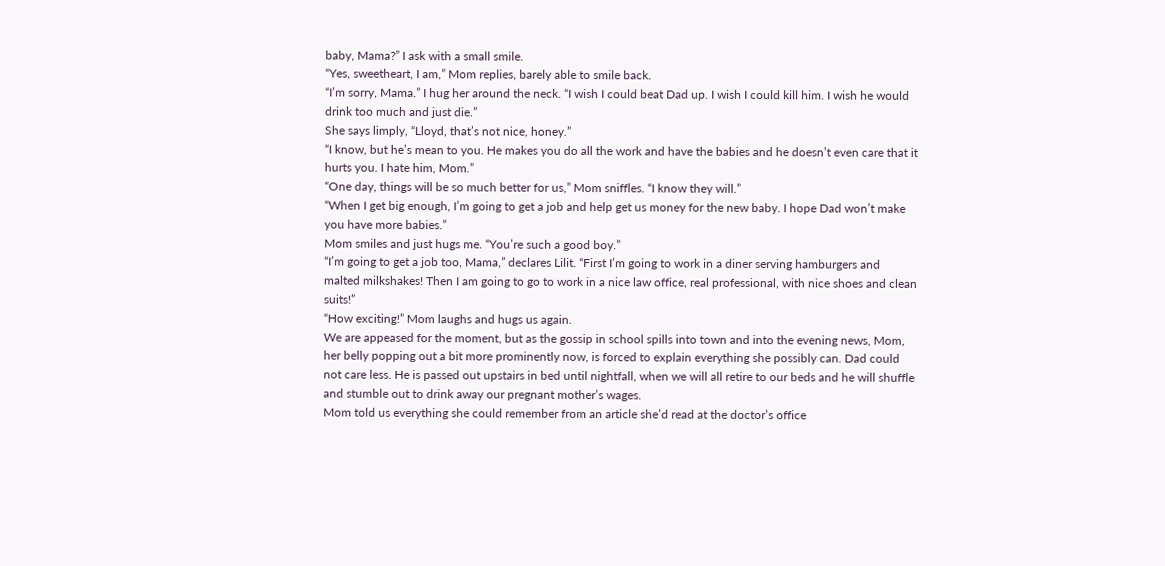baby, Mama?” I ask with a small smile.
“Yes, sweetheart, I am,” Mom replies, barely able to smile back.
“I’m sorry, Mama.” I hug her around the neck. “I wish I could beat Dad up. I wish I could kill him. I wish he would drink too much and just die.”
She says limply, “Lloyd, that’s not nice, honey.”
“I know, but he’s mean to you. He makes you do all the work and have the babies and he doesn’t even care that it hurts you. I hate him, Mom.”
“One day, things will be so much better for us,” Mom sniffles. “I know they will.”
“When I get big enough, I’m going to get a job and help get us money for the new baby. I hope Dad won’t make you have more babies.”
Mom smiles and just hugs me. “You’re such a good boy.”
“I’m going to get a job too, Mama,” declares Lilit. “First I’m going to work in a diner serving hamburgers and malted milkshakes! Then I am going to go to work in a nice law office, real professional, with nice shoes and clean suits!”
“How exciting!” Mom laughs and hugs us again.
We are appeased for the moment, but as the gossip in school spills into town and into the evening news, Mom, her belly popping out a bit more prominently now, is forced to explain everything she possibly can. Dad could not care less. He is passed out upstairs in bed until nightfall, when we will all retire to our beds and he will shuffle and stumble out to drink away our pregnant mother’s wages.
Mom told us everything she could remember from an article she’d read at the doctor’s office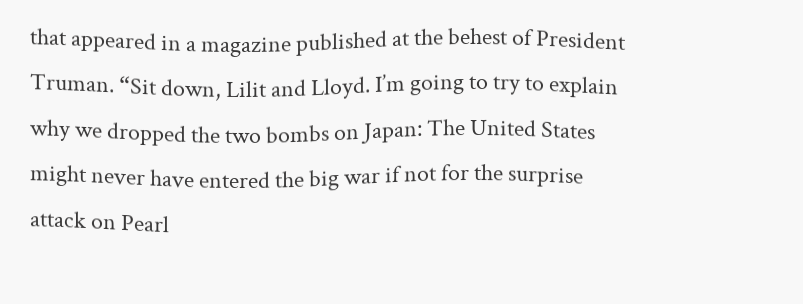that appeared in a magazine published at the behest of President Truman. “Sit down, Lilit and Lloyd. I’m going to try to explain why we dropped the two bombs on Japan: The United States might never have entered the big war if not for the surprise attack on Pearl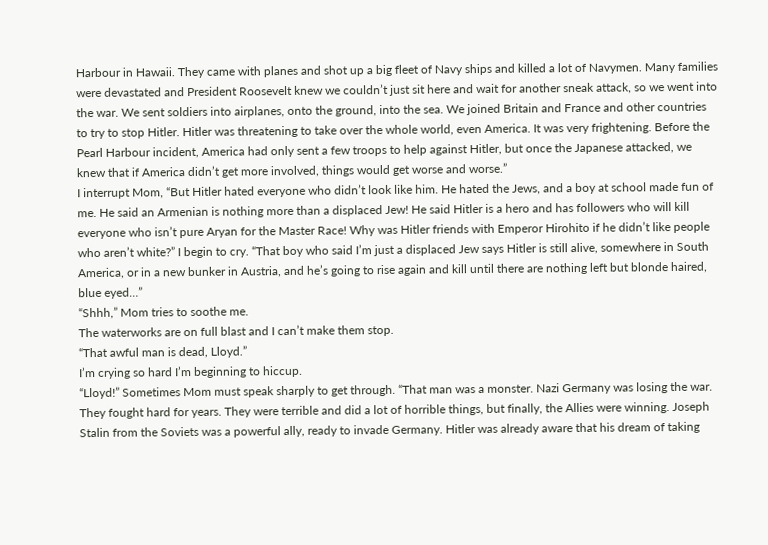Harbour in Hawaii. They came with planes and shot up a big fleet of Navy ships and killed a lot of Navymen. Many families were devastated and President Roosevelt knew we couldn’t just sit here and wait for another sneak attack, so we went into the war. We sent soldiers into airplanes, onto the ground, into the sea. We joined Britain and France and other countries to try to stop Hitler. Hitler was threatening to take over the whole world, even America. It was very frightening. Before the Pearl Harbour incident, America had only sent a few troops to help against Hitler, but once the Japanese attacked, we knew that if America didn’t get more involved, things would get worse and worse.”
I interrupt Mom, “But Hitler hated everyone who didn’t look like him. He hated the Jews, and a boy at school made fun of me. He said an Armenian is nothing more than a displaced Jew! He said Hitler is a hero and has followers who will kill everyone who isn’t pure Aryan for the Master Race! Why was Hitler friends with Emperor Hirohito if he didn’t like people who aren’t white?” I begin to cry. “That boy who said I’m just a displaced Jew says Hitler is still alive, somewhere in South America, or in a new bunker in Austria, and he’s going to rise again and kill until there are nothing left but blonde haired, blue eyed…”
“Shhh,” Mom tries to soothe me.
The waterworks are on full blast and I can’t make them stop.
“That awful man is dead, Lloyd.”
I’m crying so hard I’m beginning to hiccup.
“Lloyd!” Sometimes Mom must speak sharply to get through. “That man was a monster. Nazi Germany was losing the war. They fought hard for years. They were terrible and did a lot of horrible things, but finally, the Allies were winning. Joseph Stalin from the Soviets was a powerful ally, ready to invade Germany. Hitler was already aware that his dream of taking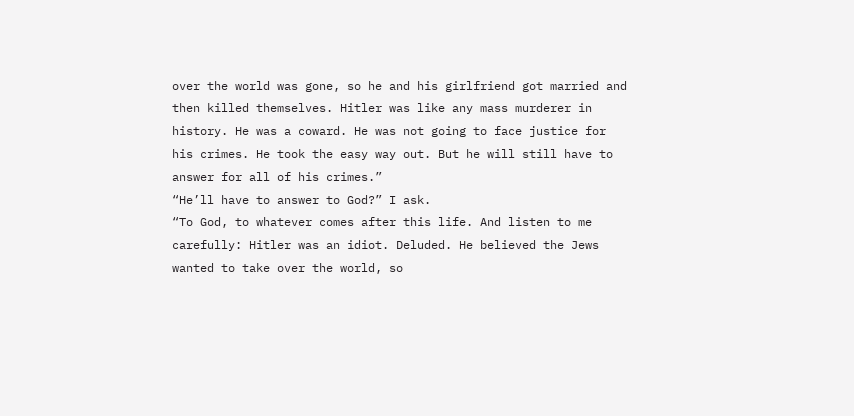over the world was gone, so he and his girlfriend got married and then killed themselves. Hitler was like any mass murderer in history. He was a coward. He was not going to face justice for his crimes. He took the easy way out. But he will still have to answer for all of his crimes.”
“He’ll have to answer to God?” I ask.
“To God, to whatever comes after this life. And listen to me carefully: Hitler was an idiot. Deluded. He believed the Jews wanted to take over the world, so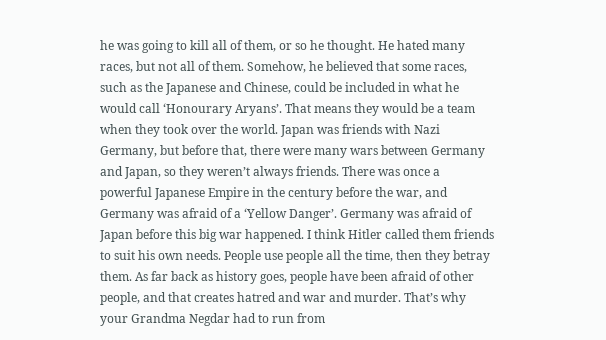he was going to kill all of them, or so he thought. He hated many races, but not all of them. Somehow, he believed that some races, such as the Japanese and Chinese, could be included in what he would call ‘Honourary Aryans’. That means they would be a team when they took over the world. Japan was friends with Nazi Germany, but before that, there were many wars between Germany and Japan, so they weren’t always friends. There was once a powerful Japanese Empire in the century before the war, and Germany was afraid of a ‘Yellow Danger’. Germany was afraid of Japan before this big war happened. I think Hitler called them friends to suit his own needs. People use people all the time, then they betray them. As far back as history goes, people have been afraid of other people, and that creates hatred and war and murder. That’s why your Grandma Negdar had to run from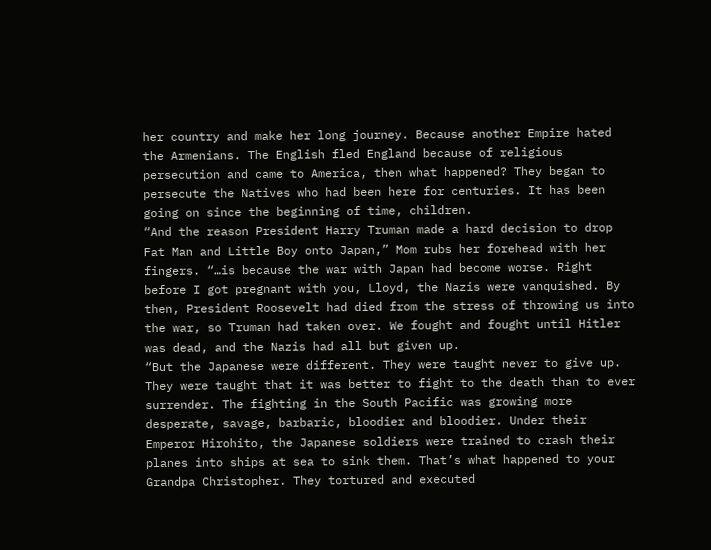her country and make her long journey. Because another Empire hated the Armenians. The English fled England because of religious persecution and came to America, then what happened? They began to persecute the Natives who had been here for centuries. It has been going on since the beginning of time, children.
“And the reason President Harry Truman made a hard decision to drop Fat Man and Little Boy onto Japan,” Mom rubs her forehead with her fingers. “…is because the war with Japan had become worse. Right before I got pregnant with you, Lloyd, the Nazis were vanquished. By then, President Roosevelt had died from the stress of throwing us into the war, so Truman had taken over. We fought and fought until Hitler was dead, and the Nazis had all but given up.
“But the Japanese were different. They were taught never to give up. They were taught that it was better to fight to the death than to ever surrender. The fighting in the South Pacific was growing more desperate, savage, barbaric, bloodier and bloodier. Under their Emperor Hirohito, the Japanese soldiers were trained to crash their planes into ships at sea to sink them. That’s what happened to your Grandpa Christopher. They tortured and executed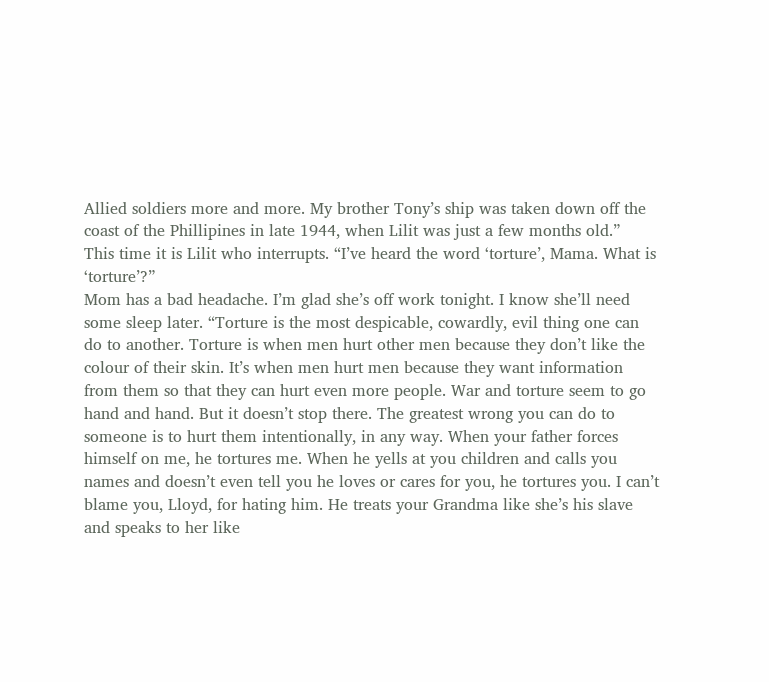Allied soldiers more and more. My brother Tony’s ship was taken down off the coast of the Phillipines in late 1944, when Lilit was just a few months old.”
This time it is Lilit who interrupts. “I’ve heard the word ‘torture’, Mama. What is ‘torture’?”
Mom has a bad headache. I’m glad she’s off work tonight. I know she’ll need some sleep later. “Torture is the most despicable, cowardly, evil thing one can do to another. Torture is when men hurt other men because they don’t like the colour of their skin. It’s when men hurt men because they want information from them so that they can hurt even more people. War and torture seem to go hand and hand. But it doesn’t stop there. The greatest wrong you can do to someone is to hurt them intentionally, in any way. When your father forces himself on me, he tortures me. When he yells at you children and calls you names and doesn’t even tell you he loves or cares for you, he tortures you. I can’t blame you, Lloyd, for hating him. He treats your Grandma like she’s his slave and speaks to her like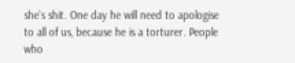she’s shit. One day he will need to apologise to all of us, because he is a torturer. People who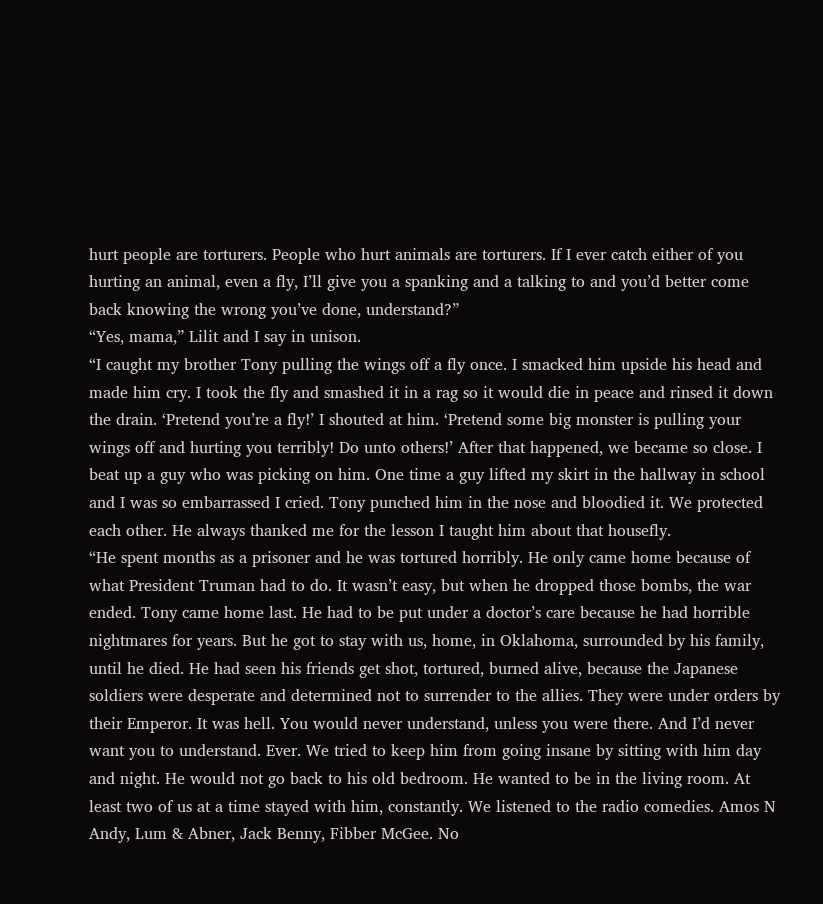hurt people are torturers. People who hurt animals are torturers. If I ever catch either of you hurting an animal, even a fly, I’ll give you a spanking and a talking to and you’d better come back knowing the wrong you’ve done, understand?”
“Yes, mama,” Lilit and I say in unison.
“I caught my brother Tony pulling the wings off a fly once. I smacked him upside his head and made him cry. I took the fly and smashed it in a rag so it would die in peace and rinsed it down the drain. ‘Pretend you’re a fly!’ I shouted at him. ‘Pretend some big monster is pulling your wings off and hurting you terribly! Do unto others!’ After that happened, we became so close. I beat up a guy who was picking on him. One time a guy lifted my skirt in the hallway in school and I was so embarrassed I cried. Tony punched him in the nose and bloodied it. We protected each other. He always thanked me for the lesson I taught him about that housefly.
“He spent months as a prisoner and he was tortured horribly. He only came home because of what President Truman had to do. It wasn’t easy, but when he dropped those bombs, the war ended. Tony came home last. He had to be put under a doctor’s care because he had horrible nightmares for years. But he got to stay with us, home, in Oklahoma, surrounded by his family, until he died. He had seen his friends get shot, tortured, burned alive, because the Japanese soldiers were desperate and determined not to surrender to the allies. They were under orders by their Emperor. It was hell. You would never understand, unless you were there. And I’d never want you to understand. Ever. We tried to keep him from going insane by sitting with him day and night. He would not go back to his old bedroom. He wanted to be in the living room. At least two of us at a time stayed with him, constantly. We listened to the radio comedies. Amos N Andy, Lum & Abner, Jack Benny, Fibber McGee. No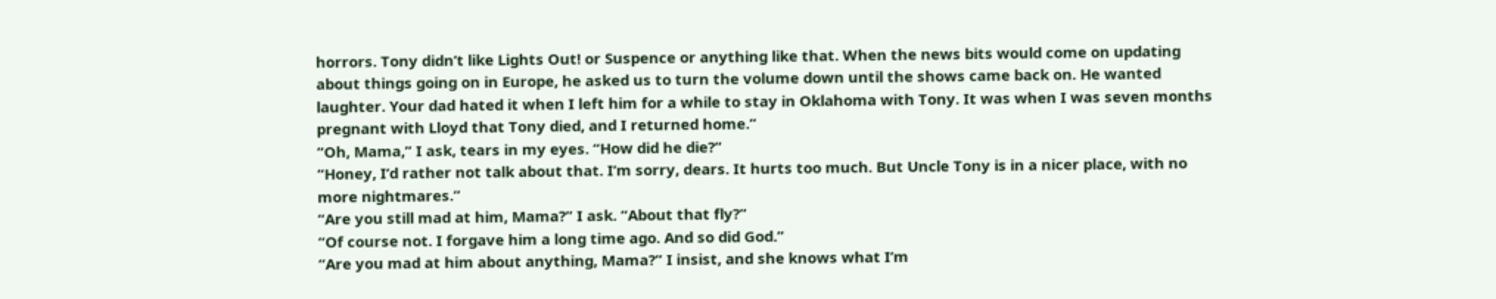horrors. Tony didn’t like Lights Out! or Suspence or anything like that. When the news bits would come on updating about things going on in Europe, he asked us to turn the volume down until the shows came back on. He wanted laughter. Your dad hated it when I left him for a while to stay in Oklahoma with Tony. It was when I was seven months pregnant with Lloyd that Tony died, and I returned home.”
“Oh, Mama,” I ask, tears in my eyes. “How did he die?”
“Honey, I’d rather not talk about that. I’m sorry, dears. It hurts too much. But Uncle Tony is in a nicer place, with no more nightmares.”
“Are you still mad at him, Mama?” I ask. “About that fly?”
“Of course not. I forgave him a long time ago. And so did God.”
“Are you mad at him about anything, Mama?” I insist, and she knows what I’m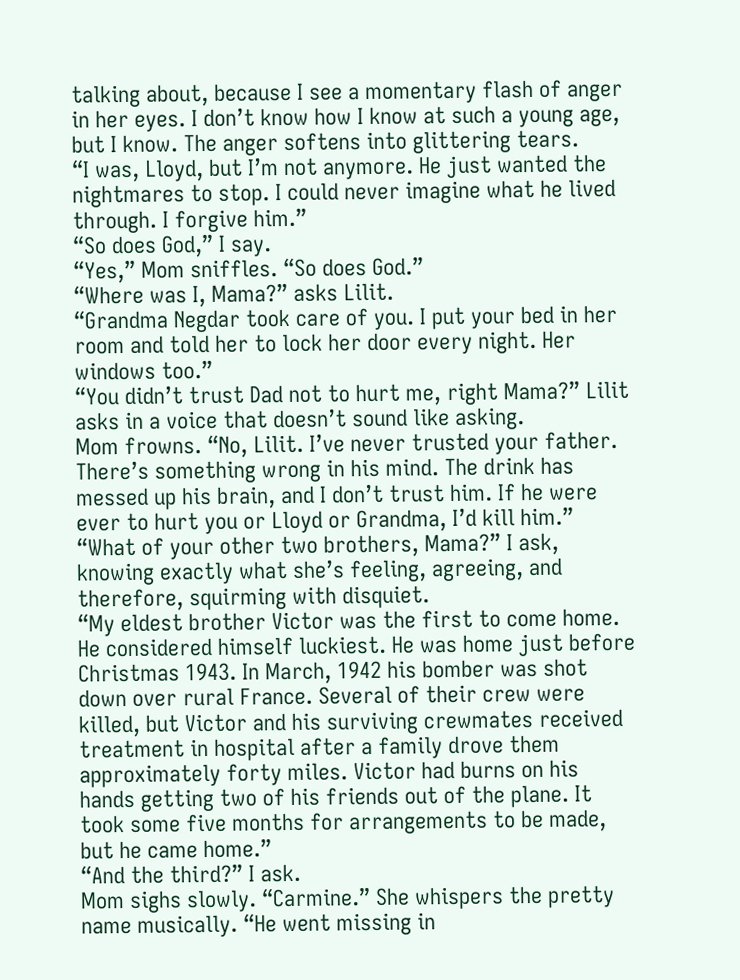talking about, because I see a momentary flash of anger in her eyes. I don’t know how I know at such a young age, but I know. The anger softens into glittering tears.
“I was, Lloyd, but I’m not anymore. He just wanted the nightmares to stop. I could never imagine what he lived through. I forgive him.”
“So does God,” I say.
“Yes,” Mom sniffles. “So does God.”
“Where was I, Mama?” asks Lilit.
“Grandma Negdar took care of you. I put your bed in her room and told her to lock her door every night. Her windows too.”
“You didn’t trust Dad not to hurt me, right Mama?” Lilit asks in a voice that doesn’t sound like asking.
Mom frowns. “No, Lilit. I’ve never trusted your father. There’s something wrong in his mind. The drink has messed up his brain, and I don’t trust him. If he were ever to hurt you or Lloyd or Grandma, I’d kill him.”
“What of your other two brothers, Mama?” I ask, knowing exactly what she’s feeling, agreeing, and therefore, squirming with disquiet.
“My eldest brother Victor was the first to come home. He considered himself luckiest. He was home just before Christmas 1943. In March, 1942 his bomber was shot down over rural France. Several of their crew were killed, but Victor and his surviving crewmates received treatment in hospital after a family drove them approximately forty miles. Victor had burns on his hands getting two of his friends out of the plane. It took some five months for arrangements to be made, but he came home.”
“And the third?” I ask.
Mom sighs slowly. “Carmine.” She whispers the pretty name musically. “He went missing in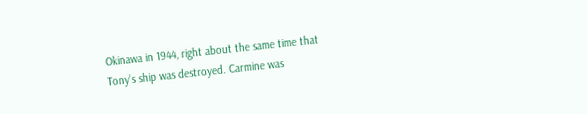Okinawa in 1944, right about the same time that Tony’s ship was destroyed. Carmine was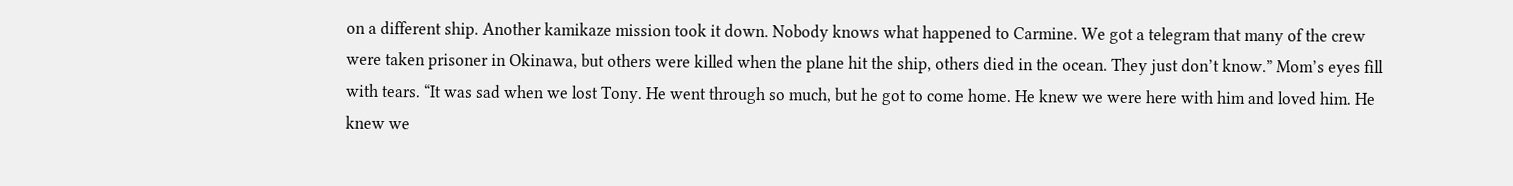on a different ship. Another kamikaze mission took it down. Nobody knows what happened to Carmine. We got a telegram that many of the crew were taken prisoner in Okinawa, but others were killed when the plane hit the ship, others died in the ocean. They just don’t know.” Mom’s eyes fill with tears. “It was sad when we lost Tony. He went through so much, but he got to come home. He knew we were here with him and loved him. He knew we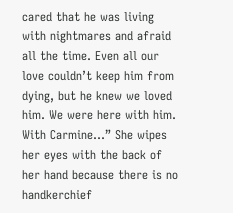cared that he was living with nightmares and afraid all the time. Even all our love couldn’t keep him from dying, but he knew we loved him. We were here with him. With Carmine…” She wipes her eyes with the back of her hand because there is no handkerchief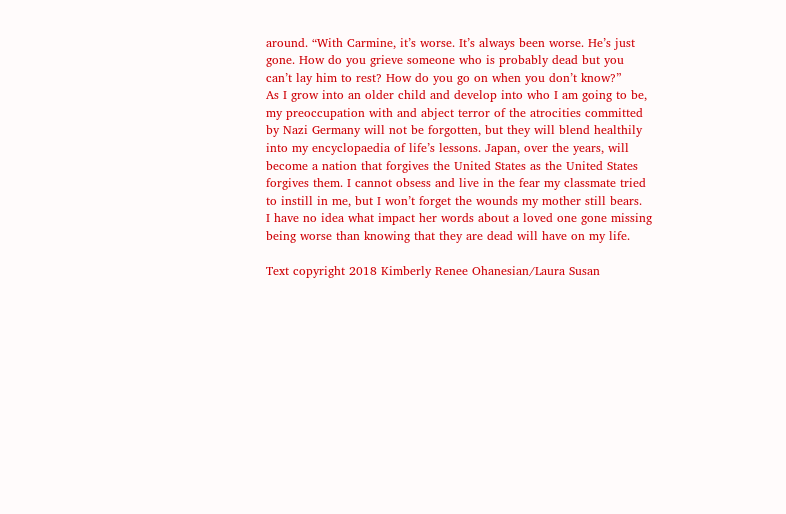around. “With Carmine, it’s worse. It’s always been worse. He’s just gone. How do you grieve someone who is probably dead but you can’t lay him to rest? How do you go on when you don’t know?”
As I grow into an older child and develop into who I am going to be, my preoccupation with and abject terror of the atrocities committed by Nazi Germany will not be forgotten, but they will blend healthily into my encyclopaedia of life’s lessons. Japan, over the years, will become a nation that forgives the United States as the United States forgives them. I cannot obsess and live in the fear my classmate tried to instill in me, but I won’t forget the wounds my mother still bears.
I have no idea what impact her words about a loved one gone missing being worse than knowing that they are dead will have on my life.

Text copyright 2018 Kimberly Renee Ohanesian/Laura Susan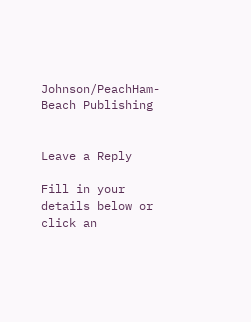Johnson/PeachHam-Beach Publishing


Leave a Reply

Fill in your details below or click an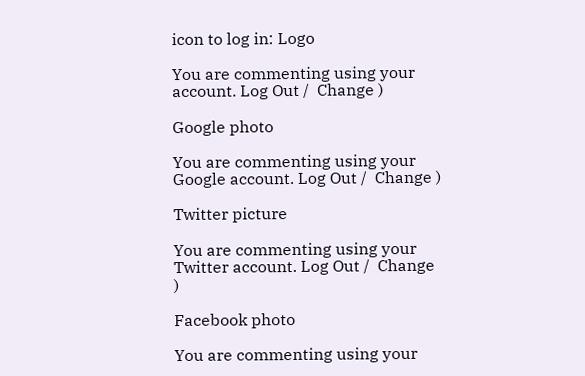icon to log in: Logo

You are commenting using your account. Log Out /  Change )

Google photo

You are commenting using your Google account. Log Out /  Change )

Twitter picture

You are commenting using your Twitter account. Log Out /  Change )

Facebook photo

You are commenting using your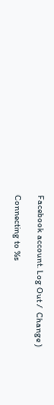Facebook account. Log Out /  Change )

Connecting to %s